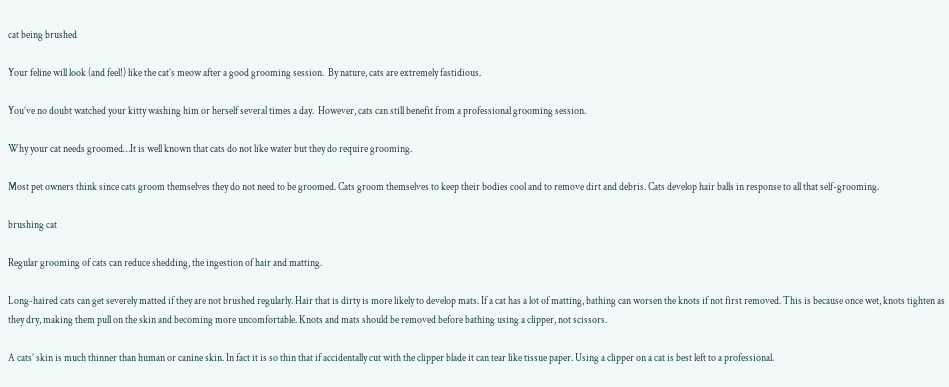cat being brushed

Your feline will look (and feel!) like the cat’s meow after a good grooming session.  By nature, cats are extremely fastidious.

You’ve no doubt watched your kitty washing him or herself several times a day.  However, cats can still benefit from a professional grooming session.

Why your cat needs groomed…It is well known that cats do not like water but they do require grooming.

Most pet owners think since cats groom themselves they do not need to be groomed. Cats groom themselves to keep their bodies cool and to remove dirt and debris. Cats develop hair balls in response to all that self-grooming.

brushing cat

Regular grooming of cats can reduce shedding, the ingestion of hair and matting.

Long-haired cats can get severely matted if they are not brushed regularly. Hair that is dirty is more likely to develop mats. If a cat has a lot of matting, bathing can worsen the knots if not first removed. This is because once wet, knots tighten as they dry, making them pull on the skin and becoming more uncomfortable. Knots and mats should be removed before bathing using a clipper, not scissors.

A cats’ skin is much thinner than human or canine skin. In fact it is so thin that if accidentally cut with the clipper blade it can tear like tissue paper. Using a clipper on a cat is best left to a professional.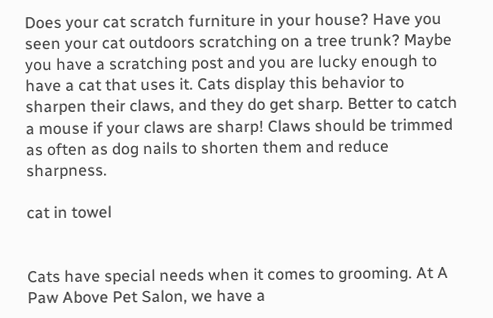Does your cat scratch furniture in your house? Have you seen your cat outdoors scratching on a tree trunk? Maybe you have a scratching post and you are lucky enough to have a cat that uses it. Cats display this behavior to sharpen their claws, and they do get sharp. Better to catch a mouse if your claws are sharp! Claws should be trimmed as often as dog nails to shorten them and reduce sharpness.

cat in towel


Cats have special needs when it comes to grooming. At A Paw Above Pet Salon, we have a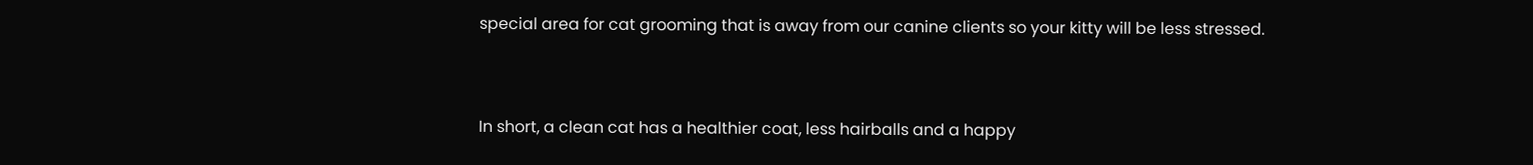special area for cat grooming that is away from our canine clients so your kitty will be less stressed.


In short, a clean cat has a healthier coat, less hairballs and a happy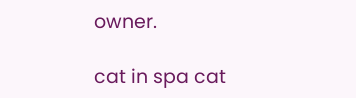owner.

cat in spa cat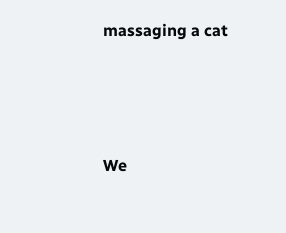massaging a cat




We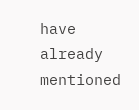have already mentioned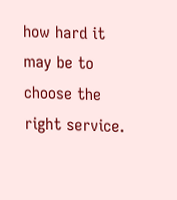how hard it may be to choose the right service.